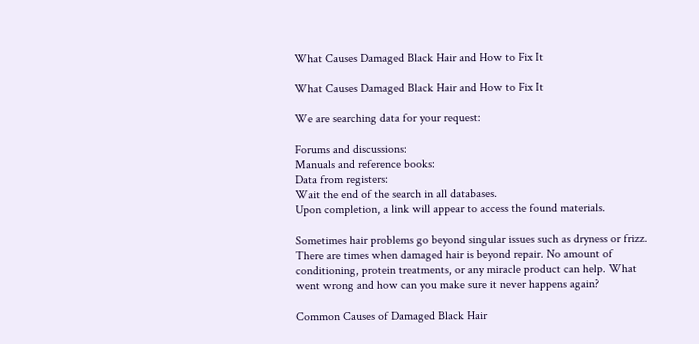What Causes Damaged Black Hair and How to Fix It

What Causes Damaged Black Hair and How to Fix It

We are searching data for your request:

Forums and discussions:
Manuals and reference books:
Data from registers:
Wait the end of the search in all databases.
Upon completion, a link will appear to access the found materials.

Sometimes hair problems go beyond singular issues such as dryness or frizz. There are times when damaged hair is beyond repair. No amount of conditioning, protein treatments, or any miracle product can help. What went wrong and how can you make sure it never happens again?

Common Causes of Damaged Black Hair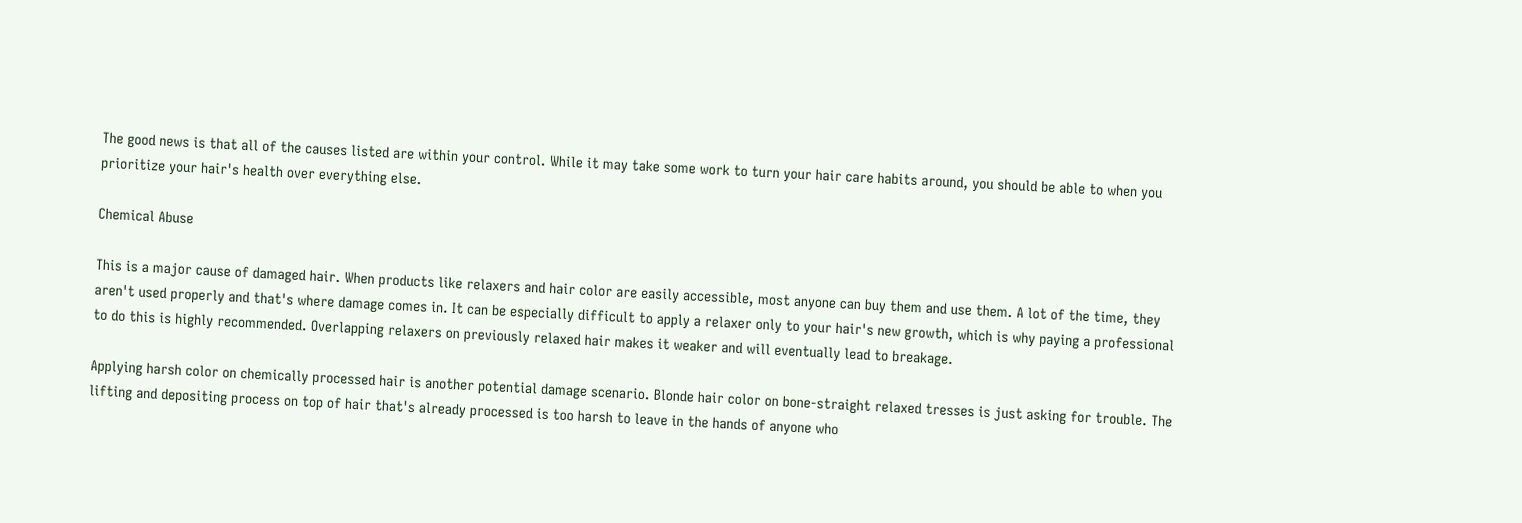The good news is that all of the causes listed are within your control. While it may take some work to turn your hair care habits around, you should be able to when you prioritize your hair's health over everything else.

Chemical Abuse

This is a major cause of damaged hair. When products like relaxers and hair color are easily accessible, most anyone can buy them and use them. A lot of the time, they aren't used properly and that's where damage comes in. It can be especially difficult to apply a relaxer only to your hair's new growth, which is why paying a professional to do this is highly recommended. Overlapping relaxers on previously relaxed hair makes it weaker and will eventually lead to breakage.

Applying harsh color on chemically processed hair is another potential damage scenario. Blonde hair color on bone-straight relaxed tresses is just asking for trouble. The lifting and depositing process on top of hair that's already processed is too harsh to leave in the hands of anyone who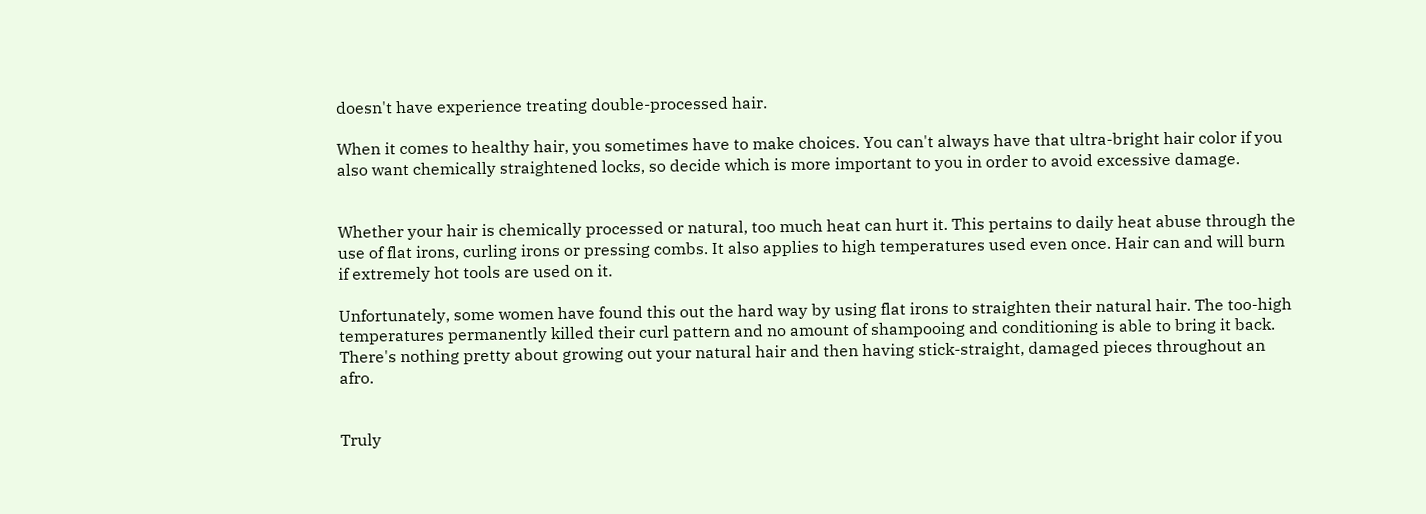doesn't have experience treating double-processed hair.

When it comes to healthy hair, you sometimes have to make choices. You can't always have that ultra-bright hair color if you also want chemically straightened locks, so decide which is more important to you in order to avoid excessive damage.


Whether your hair is chemically processed or natural, too much heat can hurt it. This pertains to daily heat abuse through the use of flat irons, curling irons or pressing combs. It also applies to high temperatures used even once. Hair can and will burn if extremely hot tools are used on it.

Unfortunately, some women have found this out the hard way by using flat irons to straighten their natural hair. The too-high temperatures permanently killed their curl pattern and no amount of shampooing and conditioning is able to bring it back. There's nothing pretty about growing out your natural hair and then having stick-straight, damaged pieces throughout an afro.


Truly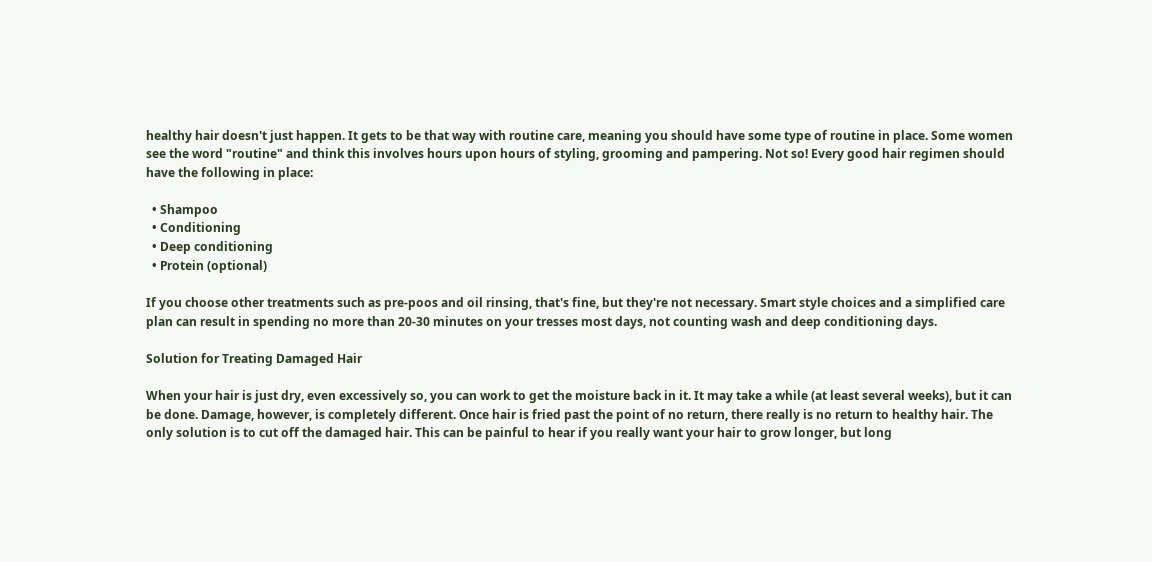healthy hair doesn't just happen. It gets to be that way with routine care, meaning you should have some type of routine in place. Some women see the word "routine" and think this involves hours upon hours of styling, grooming and pampering. Not so! Every good hair regimen should have the following in place:

  • Shampoo
  • Conditioning
  • Deep conditioning
  • Protein (optional)

If you choose other treatments such as pre-poos and oil rinsing, that's fine, but they're not necessary. Smart style choices and a simplified care plan can result in spending no more than 20-30 minutes on your tresses most days, not counting wash and deep conditioning days.

Solution for Treating Damaged Hair

When your hair is just dry, even excessively so, you can work to get the moisture back in it. It may take a while (at least several weeks), but it can be done. Damage, however, is completely different. Once hair is fried past the point of no return, there really is no return to healthy hair. The only solution is to cut off the damaged hair. This can be painful to hear if you really want your hair to grow longer, but long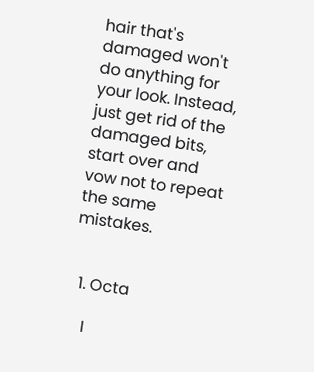hair that's damaged won't do anything for your look. Instead, just get rid of the damaged bits, start over and vow not to repeat the same mistakes.


  1. Octa

    I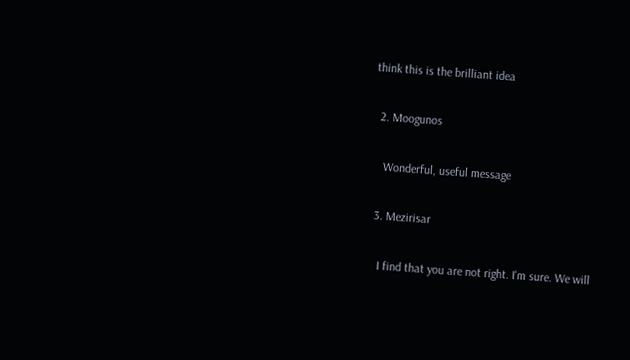think this is the brilliant idea

  2. Moogunos

    Wonderful, useful message

  3. Mezirisar

    I find that you are not right. I'm sure. We will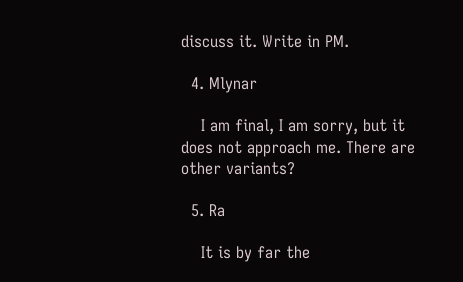discuss it. Write in PM.

  4. Mlynar

    I am final, I am sorry, but it does not approach me. There are other variants?

  5. Ra

    It is by far the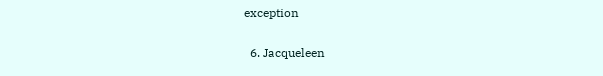exception

  6. Jacqueleen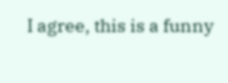I agree, this is a funny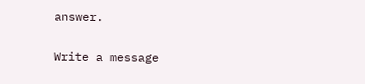answer.

Write a message